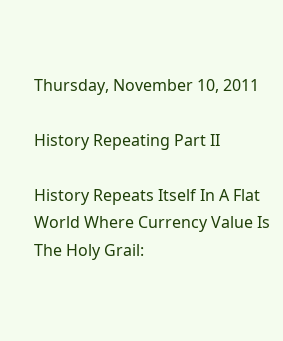Thursday, November 10, 2011

History Repeating Part II

History Repeats Itself In A Flat World Where Currency Value Is The Holy Grail: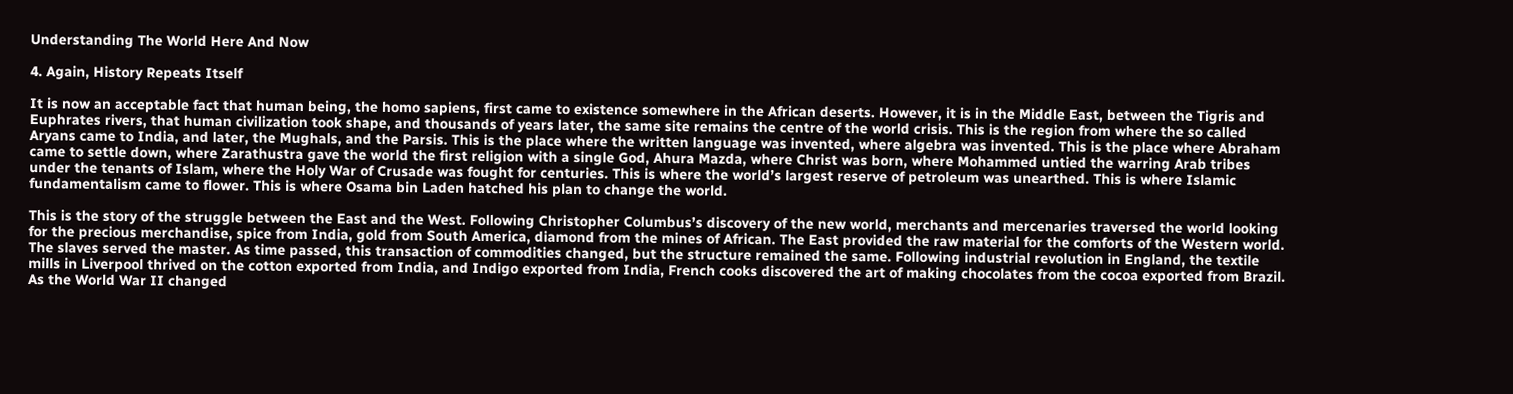Understanding The World Here And Now

4. Again, History Repeats Itself

It is now an acceptable fact that human being, the homo sapiens, first came to existence somewhere in the African deserts. However, it is in the Middle East, between the Tigris and Euphrates rivers, that human civilization took shape, and thousands of years later, the same site remains the centre of the world crisis. This is the region from where the so called Aryans came to India, and later, the Mughals, and the Parsis. This is the place where the written language was invented, where algebra was invented. This is the place where Abraham came to settle down, where Zarathustra gave the world the first religion with a single God, Ahura Mazda, where Christ was born, where Mohammed untied the warring Arab tribes under the tenants of Islam, where the Holy War of Crusade was fought for centuries. This is where the world’s largest reserve of petroleum was unearthed. This is where Islamic fundamentalism came to flower. This is where Osama bin Laden hatched his plan to change the world.

This is the story of the struggle between the East and the West. Following Christopher Columbus’s discovery of the new world, merchants and mercenaries traversed the world looking for the precious merchandise, spice from India, gold from South America, diamond from the mines of African. The East provided the raw material for the comforts of the Western world. The slaves served the master. As time passed, this transaction of commodities changed, but the structure remained the same. Following industrial revolution in England, the textile mills in Liverpool thrived on the cotton exported from India, and Indigo exported from India, French cooks discovered the art of making chocolates from the cocoa exported from Brazil.
As the World War II changed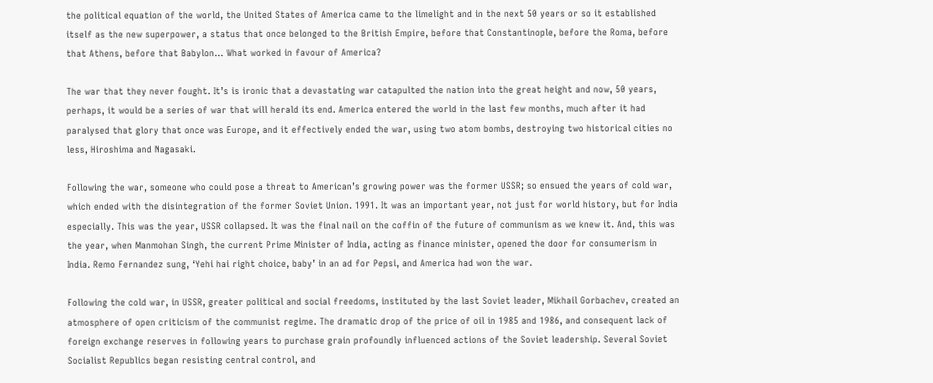the political equation of the world, the United States of America came to the limelight and in the next 50 years or so it established itself as the new superpower, a status that once belonged to the British Empire, before that Constantinople, before the Roma, before that Athens, before that Babylon… What worked in favour of America?

The war that they never fought. It’s is ironic that a devastating war catapulted the nation into the great height and now, 50 years, perhaps, it would be a series of war that will herald its end. America entered the world in the last few months, much after it had paralysed that glory that once was Europe, and it effectively ended the war, using two atom bombs, destroying two historical cities no less, Hiroshima and Nagasaki.

Following the war, someone who could pose a threat to American’s growing power was the former USSR; so ensued the years of cold war, which ended with the disintegration of the former Soviet Union. 1991. It was an important year, not just for world history, but for India especially. This was the year, USSR collapsed. It was the final nail on the coffin of the future of communism as we knew it. And, this was the year, when Manmohan Singh, the current Prime Minister of India, acting as finance minister, opened the door for consumerism in India. Remo Fernandez sung, ‘Yehi hai right choice, baby’ in an ad for Pepsi, and America had won the war.

Following the cold war, in USSR, greater political and social freedoms, instituted by the last Soviet leader, Mikhail Gorbachev, created an atmosphere of open criticism of the communist regime. The dramatic drop of the price of oil in 1985 and 1986, and consequent lack of foreign exchange reserves in following years to purchase grain profoundly influenced actions of the Soviet leadership. Several Soviet Socialist Republics began resisting central control, and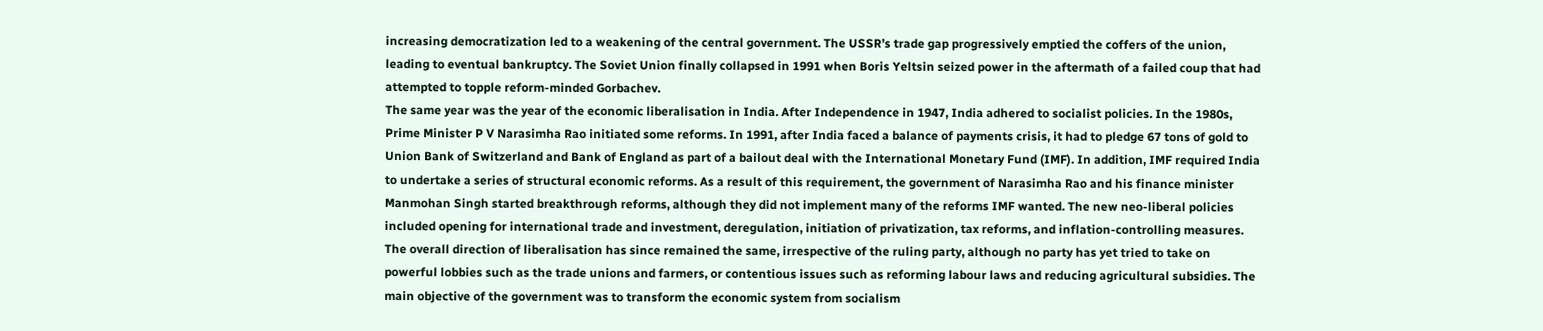increasing democratization led to a weakening of the central government. The USSR’s trade gap progressively emptied the coffers of the union, leading to eventual bankruptcy. The Soviet Union finally collapsed in 1991 when Boris Yeltsin seized power in the aftermath of a failed coup that had attempted to topple reform-minded Gorbachev.
The same year was the year of the economic liberalisation in India. After Independence in 1947, India adhered to socialist policies. In the 1980s, Prime Minister P V Narasimha Rao initiated some reforms. In 1991, after India faced a balance of payments crisis, it had to pledge 67 tons of gold to Union Bank of Switzerland and Bank of England as part of a bailout deal with the International Monetary Fund (IMF). In addition, IMF required India to undertake a series of structural economic reforms. As a result of this requirement, the government of Narasimha Rao and his finance minister Manmohan Singh started breakthrough reforms, although they did not implement many of the reforms IMF wanted. The new neo-liberal policies included opening for international trade and investment, deregulation, initiation of privatization, tax reforms, and inflation-controlling measures. The overall direction of liberalisation has since remained the same, irrespective of the ruling party, although no party has yet tried to take on powerful lobbies such as the trade unions and farmers, or contentious issues such as reforming labour laws and reducing agricultural subsidies. The main objective of the government was to transform the economic system from socialism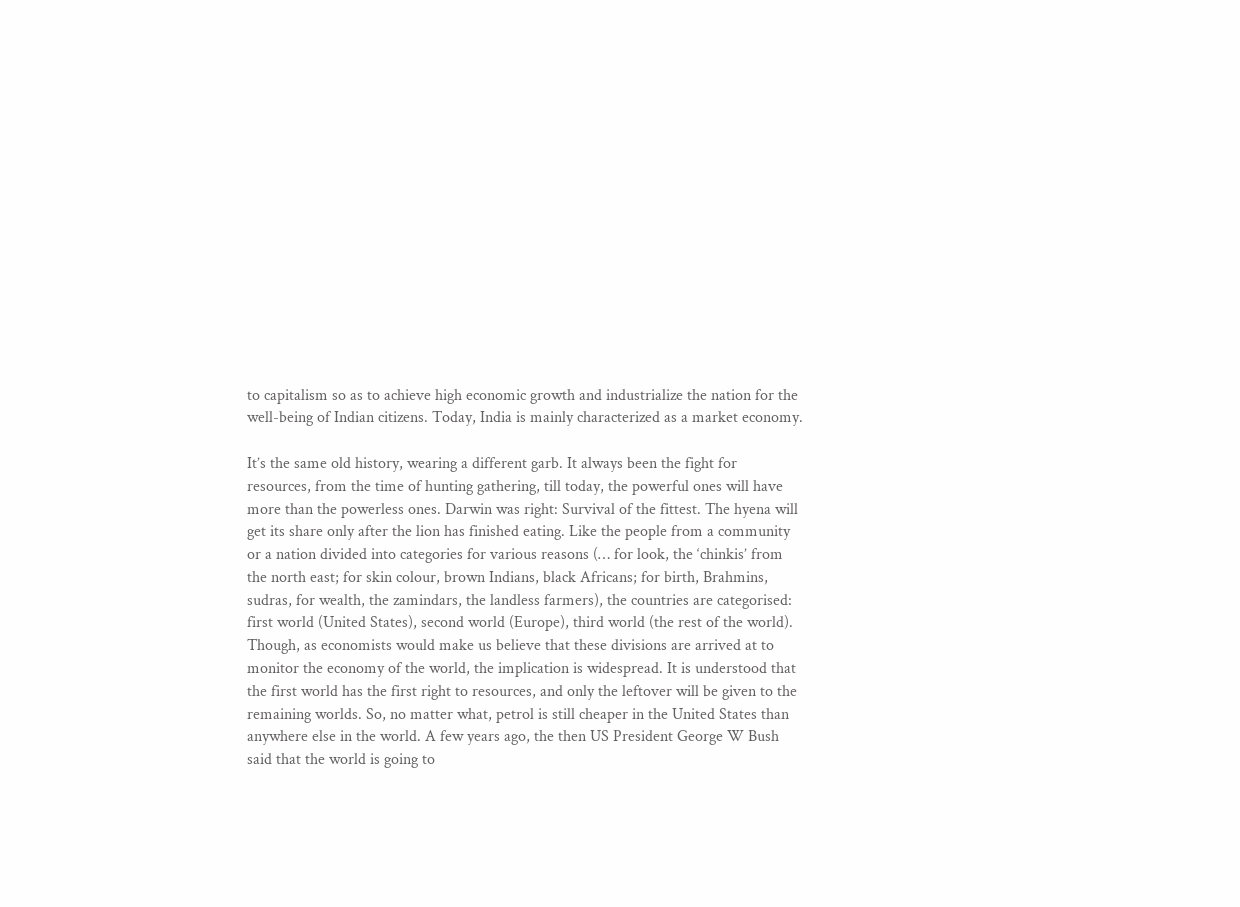to capitalism so as to achieve high economic growth and industrialize the nation for the well-being of Indian citizens. Today, India is mainly characterized as a market economy.

It’s the same old history, wearing a different garb. It always been the fight for resources, from the time of hunting gathering, till today, the powerful ones will have more than the powerless ones. Darwin was right: Survival of the fittest. The hyena will get its share only after the lion has finished eating. Like the people from a community or a nation divided into categories for various reasons (… for look, the ‘chinkis’ from the north east; for skin colour, brown Indians, black Africans; for birth, Brahmins, sudras, for wealth, the zamindars, the landless farmers), the countries are categorised: first world (United States), second world (Europe), third world (the rest of the world). Though, as economists would make us believe that these divisions are arrived at to monitor the economy of the world, the implication is widespread. It is understood that the first world has the first right to resources, and only the leftover will be given to the remaining worlds. So, no matter what, petrol is still cheaper in the United States than anywhere else in the world. A few years ago, the then US President George W Bush said that the world is going to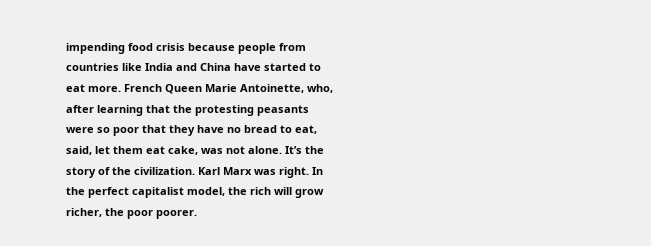impending food crisis because people from countries like India and China have started to eat more. French Queen Marie Antoinette, who, after learning that the protesting peasants were so poor that they have no bread to eat, said, let them eat cake, was not alone. It’s the story of the civilization. Karl Marx was right. In the perfect capitalist model, the rich will grow richer, the poor poorer.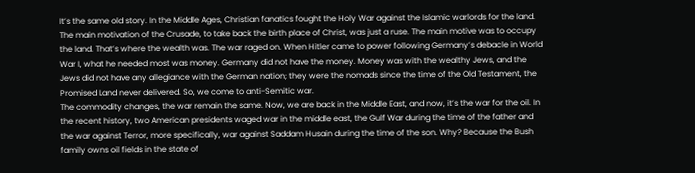It’s the same old story. In the Middle Ages, Christian fanatics fought the Holy War against the Islamic warlords for the land. The main motivation of the Crusade, to take back the birth place of Christ, was just a ruse. The main motive was to occupy the land. That’s where the wealth was. The war raged on. When Hitler came to power following Germany’s debacle in World War I, what he needed most was money. Germany did not have the money. Money was with the wealthy Jews, and the Jews did not have any allegiance with the German nation; they were the nomads since the time of the Old Testament, the Promised Land never delivered. So, we come to anti-Semitic war.
The commodity changes, the war remain the same. Now, we are back in the Middle East, and now, it’s the war for the oil. In the recent history, two American presidents waged war in the middle east, the Gulf War during the time of the father and the war against Terror, more specifically, war against Saddam Husain during the time of the son. Why? Because the Bush family owns oil fields in the state of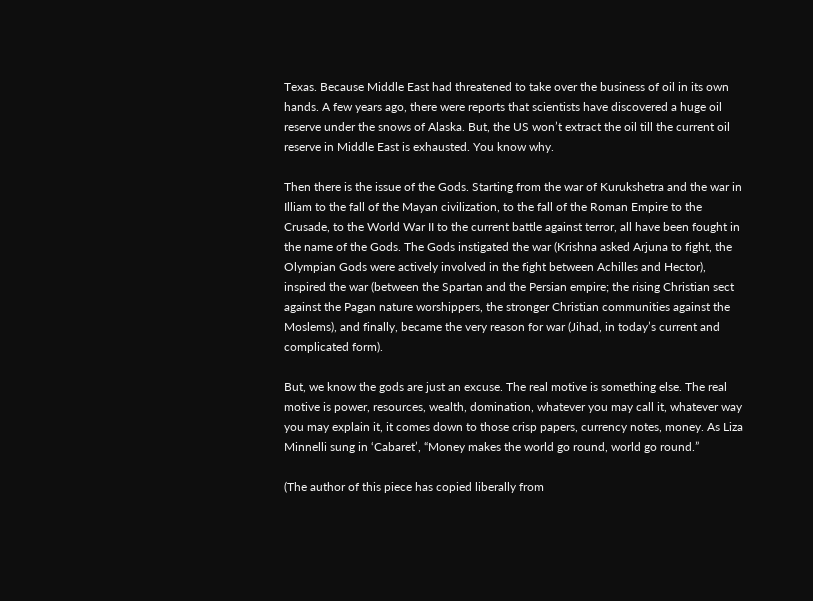Texas. Because Middle East had threatened to take over the business of oil in its own hands. A few years ago, there were reports that scientists have discovered a huge oil reserve under the snows of Alaska. But, the US won’t extract the oil till the current oil reserve in Middle East is exhausted. You know why.

Then there is the issue of the Gods. Starting from the war of Kurukshetra and the war in Illiam to the fall of the Mayan civilization, to the fall of the Roman Empire to the Crusade, to the World War II to the current battle against terror, all have been fought in the name of the Gods. The Gods instigated the war (Krishna asked Arjuna to fight, the Olympian Gods were actively involved in the fight between Achilles and Hector), inspired the war (between the Spartan and the Persian empire; the rising Christian sect against the Pagan nature worshippers, the stronger Christian communities against the Moslems), and finally, became the very reason for war (Jihad, in today’s current and complicated form).

But, we know the gods are just an excuse. The real motive is something else. The real motive is power, resources, wealth, domination, whatever you may call it, whatever way you may explain it, it comes down to those crisp papers, currency notes, money. As Liza Minnelli sung in ‘Cabaret’, “Money makes the world go round, world go round.”

(The author of this piece has copied liberally from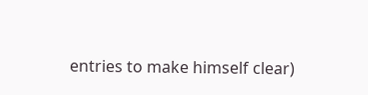entries to make himself clear)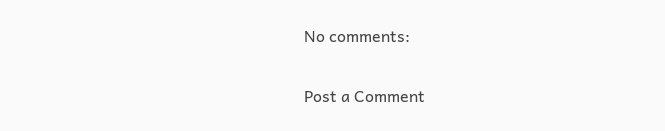No comments:

Post a Comment